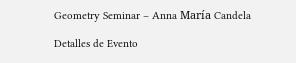Geometry Seminar – Anna María Candela

Detalles de Evento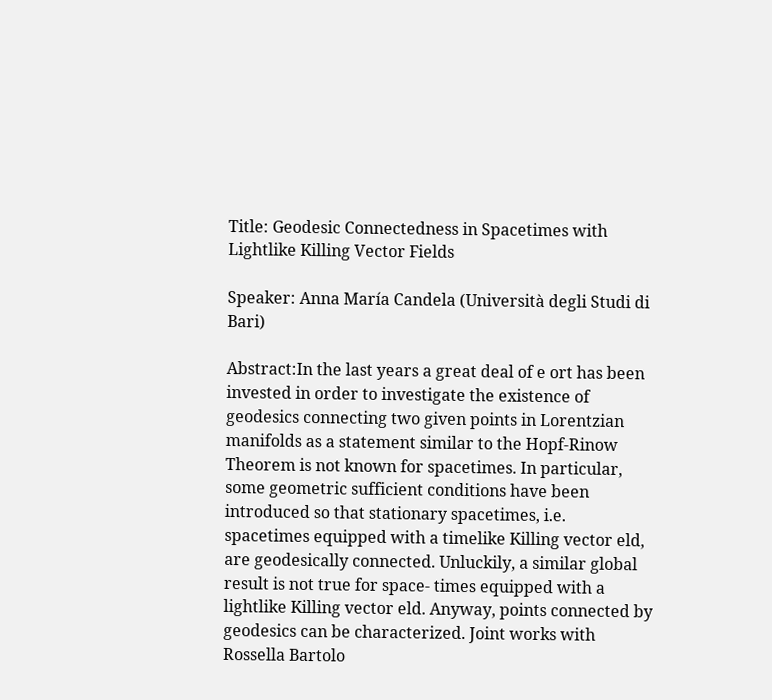Title: Geodesic Connectedness in Spacetimes with Lightlike Killing Vector Fields

Speaker: Anna María Candela (Università degli Studi di Bari)

Abstract:In the last years a great deal of e ort has been invested in order to investigate the existence of geodesics connecting two given points in Lorentzian manifolds as a statement similar to the Hopf-Rinow Theorem is not known for spacetimes. In particular, some geometric sufficient conditions have been introduced so that stationary spacetimes, i.e. spacetimes equipped with a timelike Killing vector eld, are geodesically connected. Unluckily, a similar global result is not true for space- times equipped with a lightlike Killing vector eld. Anyway, points connected by geodesics can be characterized. Joint works with Rossella Bartolo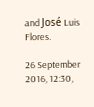and José Luis Flores.

26 September 2016, 12:30,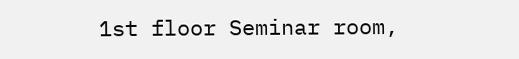1st floor Seminar room,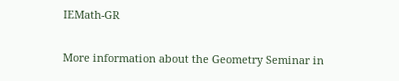IEMath-GR

More information about the Geometry Seminar in